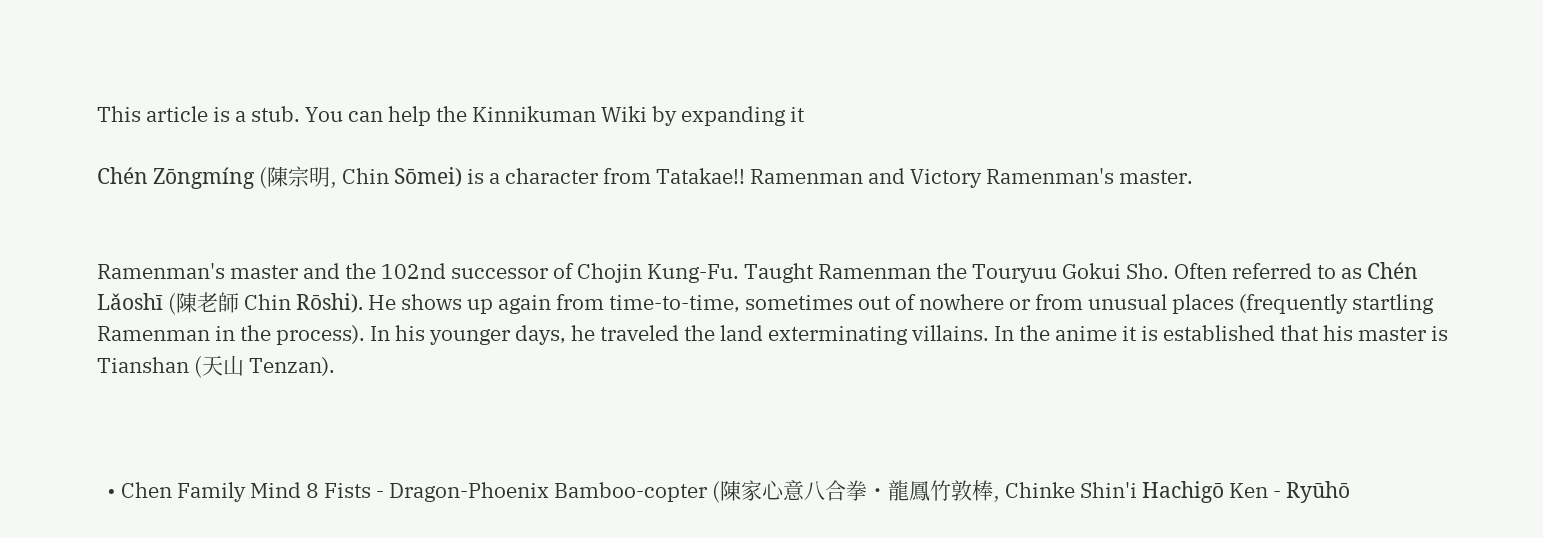This article is a stub. You can help the Kinnikuman Wiki by expanding it

Chén Zōngmíng (陳宗明, Chin Sōmei) is a character from Tatakae!! Ramenman and Victory Ramenman's master.


Ramenman's master and the 102nd successor of Chojin Kung-Fu. Taught Ramenman the Touryuu Gokui Sho. Often referred to as Chén Lǎoshī (陳老師 Chin Rōshi). He shows up again from time-to-time, sometimes out of nowhere or from unusual places (frequently startling Ramenman in the process). In his younger days, he traveled the land exterminating villains. In the anime it is established that his master is Tianshan (天山 Tenzan).



  • Chen Family Mind 8 Fists - Dragon-Phoenix Bamboo-copter (陳家心意八合拳・龍鳳竹敦棒, Chinke Shin'i Hachigō Ken - Ryūhō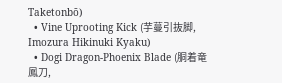Taketonbō)
  • Vine Uprooting Kick (芋蔓引抜脚, Imozura Hikinuki Kyaku)
  • Dogi Dragon-Phoenix Blade (胴着竜鳳刀,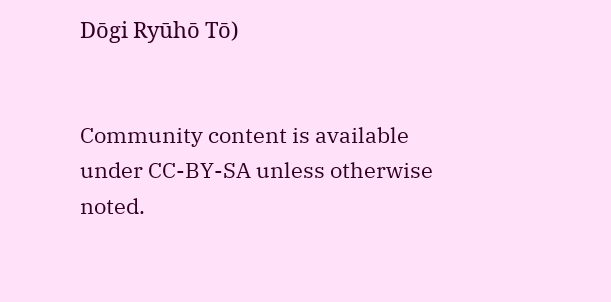Dōgi Ryūhō Tō)


Community content is available under CC-BY-SA unless otherwise noted.